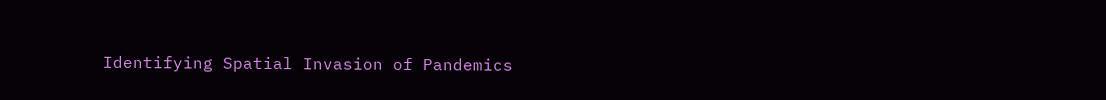Identifying Spatial Invasion of Pandemics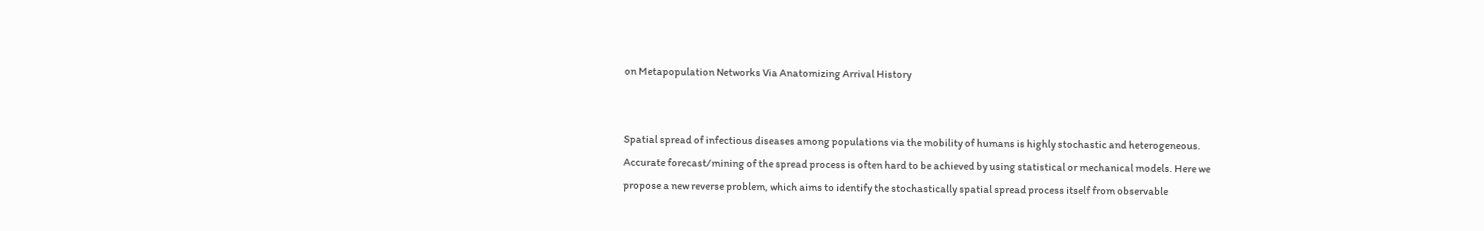on Metapopulation Networks Via Anatomizing Arrival History


Spatial spread of infectious diseases among populations via the mobility of humans is highly stochastic and heterogeneous. Accurate forecast/mining of the spread process is often hard to be achieved by using statistical or mechanical models. Here we propose a new reverse problem, which aims to identify the stochastically spatial spread process itself from observable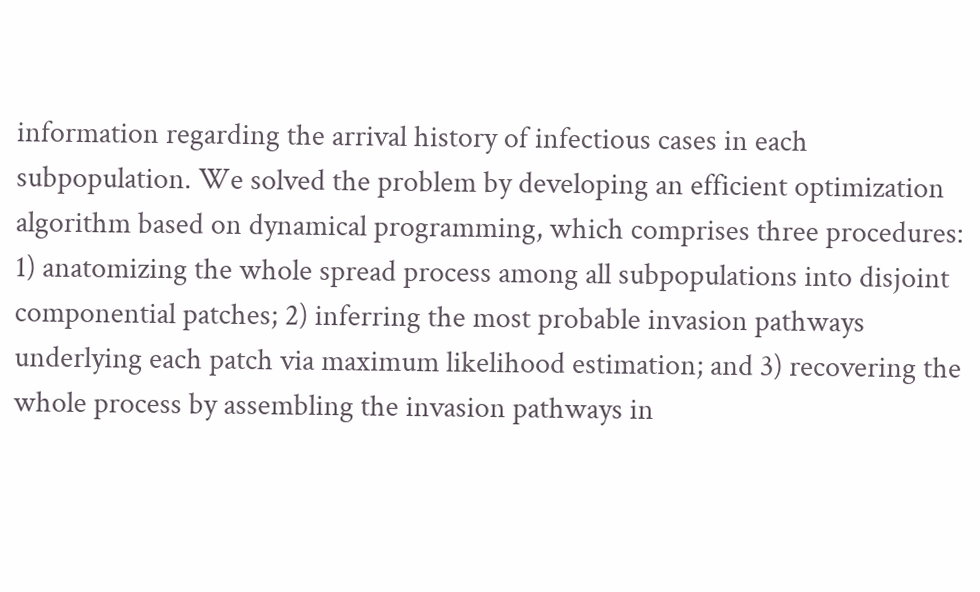information regarding the arrival history of infectious cases in each subpopulation. We solved the problem by developing an efficient optimization algorithm based on dynamical programming, which comprises three procedures: 1) anatomizing the whole spread process among all subpopulations into disjoint componential patches; 2) inferring the most probable invasion pathways underlying each patch via maximum likelihood estimation; and 3) recovering the whole process by assembling the invasion pathways in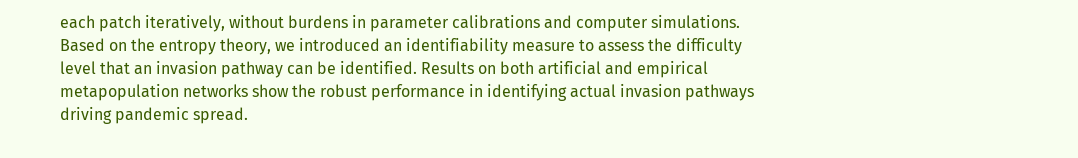each patch iteratively, without burdens in parameter calibrations and computer simulations. Based on the entropy theory, we introduced an identifiability measure to assess the difficulty level that an invasion pathway can be identified. Results on both artificial and empirical metapopulation networks show the robust performance in identifying actual invasion pathways driving pandemic spread.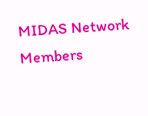MIDAS Network Members